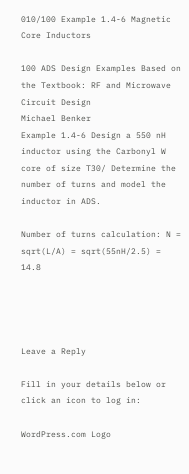010/100 Example 1.4-6 Magnetic Core Inductors

100 ADS Design Examples Based on the Textbook: RF and Microwave Circuit Design
Michael Benker
Example 1.4-6 Design a 550 nH inductor using the Carbonyl W core of size T30/ Determine the number of turns and model the inductor in ADS.

Number of turns calculation: N = sqrt(L/A) = sqrt(55nH/2.5) = 14.8




Leave a Reply

Fill in your details below or click an icon to log in:

WordPress.com Logo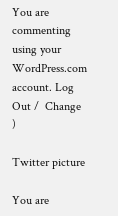You are commenting using your WordPress.com account. Log Out /  Change )

Twitter picture

You are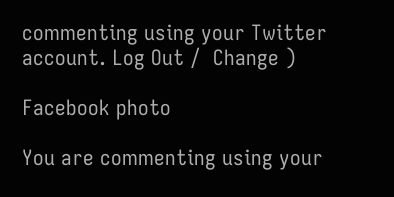commenting using your Twitter account. Log Out /  Change )

Facebook photo

You are commenting using your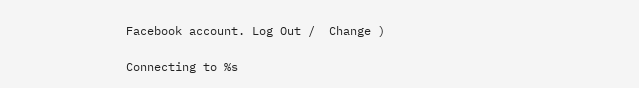Facebook account. Log Out /  Change )

Connecting to %s